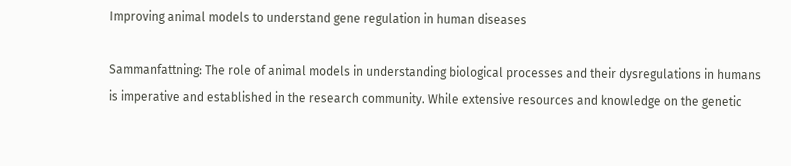Improving animal models to understand gene regulation in human diseases

Sammanfattning: The role of animal models in understanding biological processes and their dysregulations in humans is imperative and established in the research community. While extensive resources and knowledge on the genetic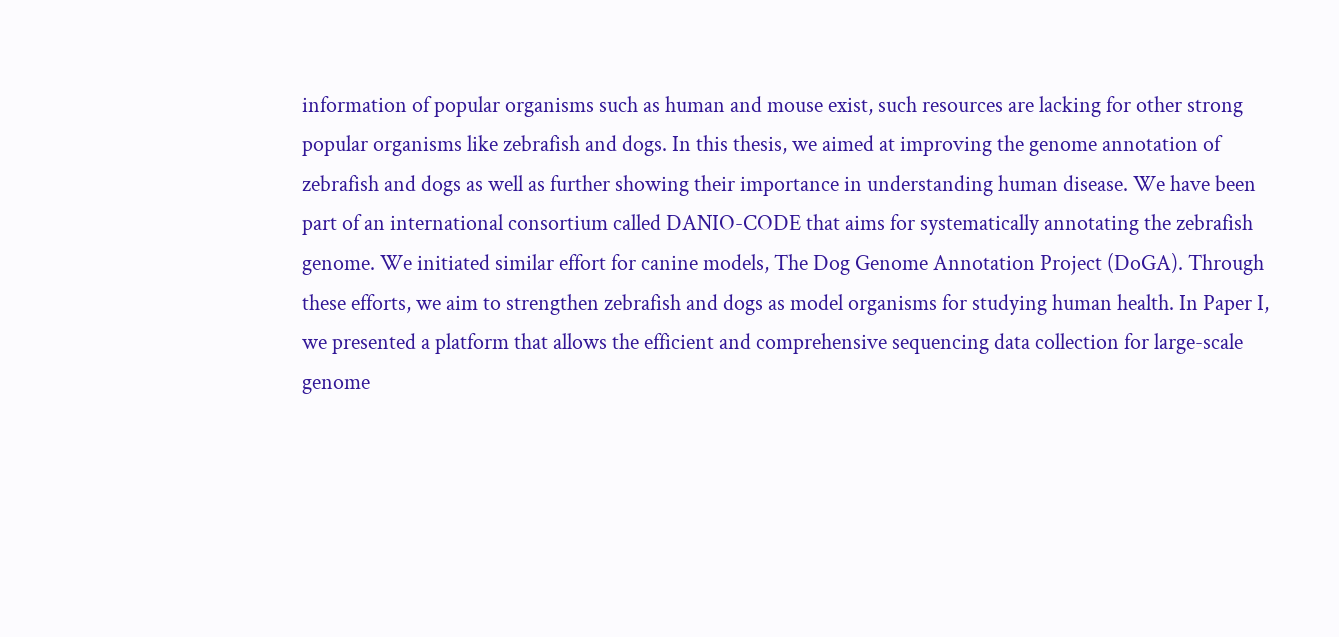information of popular organisms such as human and mouse exist, such resources are lacking for other strong popular organisms like zebrafish and dogs. In this thesis, we aimed at improving the genome annotation of zebrafish and dogs as well as further showing their importance in understanding human disease. We have been part of an international consortium called DANIO-CODE that aims for systematically annotating the zebrafish genome. We initiated similar effort for canine models, The Dog Genome Annotation Project (DoGA). Through these efforts, we aim to strengthen zebrafish and dogs as model organisms for studying human health. In Paper I, we presented a platform that allows the efficient and comprehensive sequencing data collection for large-scale genome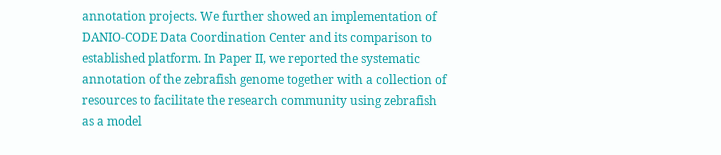annotation projects. We further showed an implementation of DANIO-CODE Data Coordination Center and its comparison to established platform. In Paper II, we reported the systematic annotation of the zebrafish genome together with a collection of resources to facilitate the research community using zebrafish as a model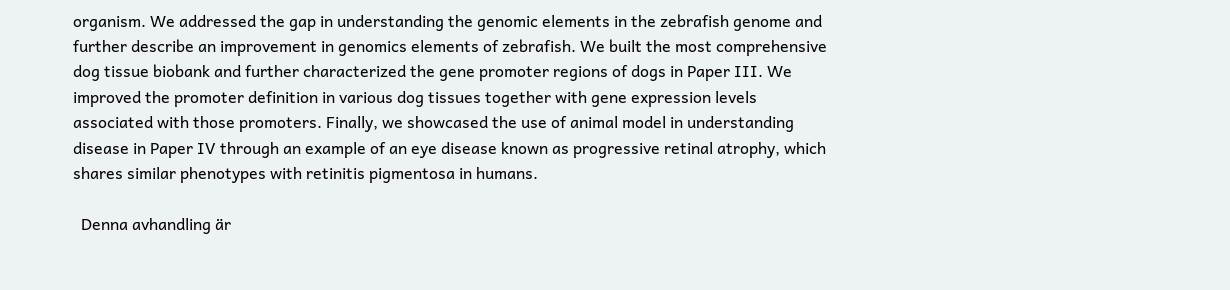organism. We addressed the gap in understanding the genomic elements in the zebrafish genome and further describe an improvement in genomics elements of zebrafish. We built the most comprehensive dog tissue biobank and further characterized the gene promoter regions of dogs in Paper III. We improved the promoter definition in various dog tissues together with gene expression levels associated with those promoters. Finally, we showcased the use of animal model in understanding disease in Paper IV through an example of an eye disease known as progressive retinal atrophy, which shares similar phenotypes with retinitis pigmentosa in humans.

  Denna avhandling är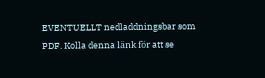EVENTUELLT nedladdningsbar som PDF. Kolla denna länk för att se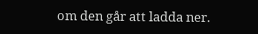om den går att ladda ner.